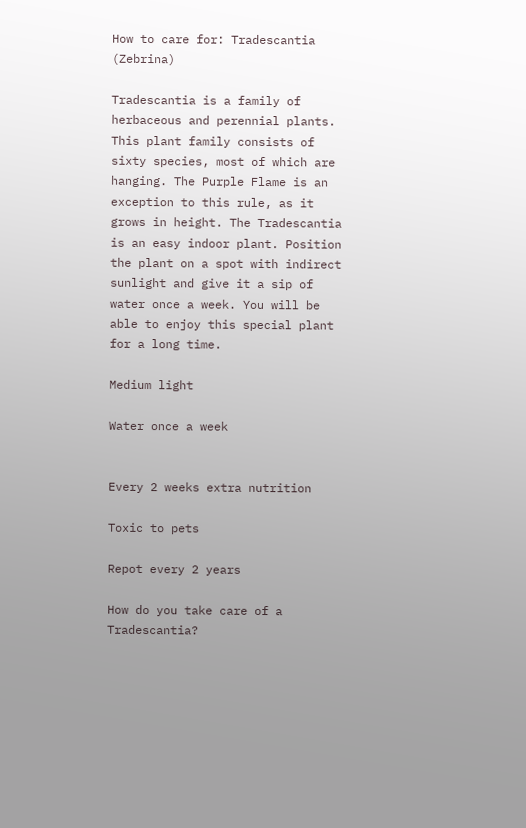How to care for: Tradescantia (Zebrina)

Tradescantia is a family of herbaceous and perennial plants. This plant family consists of sixty species, most of which are hanging. The Purple Flame is an exception to this rule, as it grows in height. The Tradescantia is an easy indoor plant. Position the plant on a spot with indirect sunlight and give it a sip of water once a week. You will be able to enjoy this special plant for a long time.

Medium light

Water once a week


Every 2 weeks extra nutrition

Toxic to pets

Repot every 2 years

How do you take care of a Tradescantia?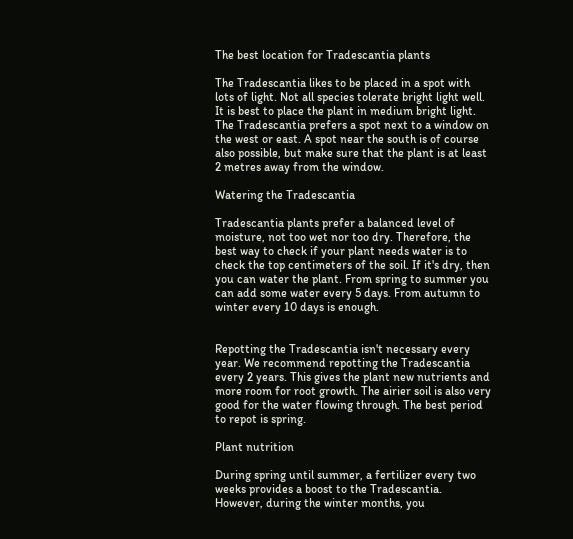The best location for Tradescantia plants

The Tradescantia likes to be placed in a spot with lots of light. Not all species tolerate bright light well. It is best to place the plant in medium bright light. The Tradescantia prefers a spot next to a window on the west or east. A spot near the south is of course also possible, but make sure that the plant is at least 2 metres away from the window.

Watering the Tradescantia

Tradescantia plants prefer a balanced level of moisture, not too wet nor too dry. Therefore, the best way to check if your plant needs water is to check the top centimeters of the soil. If it's dry, then you can water the plant. From spring to summer you can add some water every 5 days. From autumn to winter every 10 days is enough.


Repotting the Tradescantia isn't necessary every year. We recommend repotting the Tradescantia every 2 years. This gives the plant new nutrients and more room for root growth. The airier soil is also very good for the water flowing through. The best period to repot is spring.

Plant nutrition

During spring until summer, a fertilizer every two weeks provides a boost to the Tradescantia. However, during the winter months, you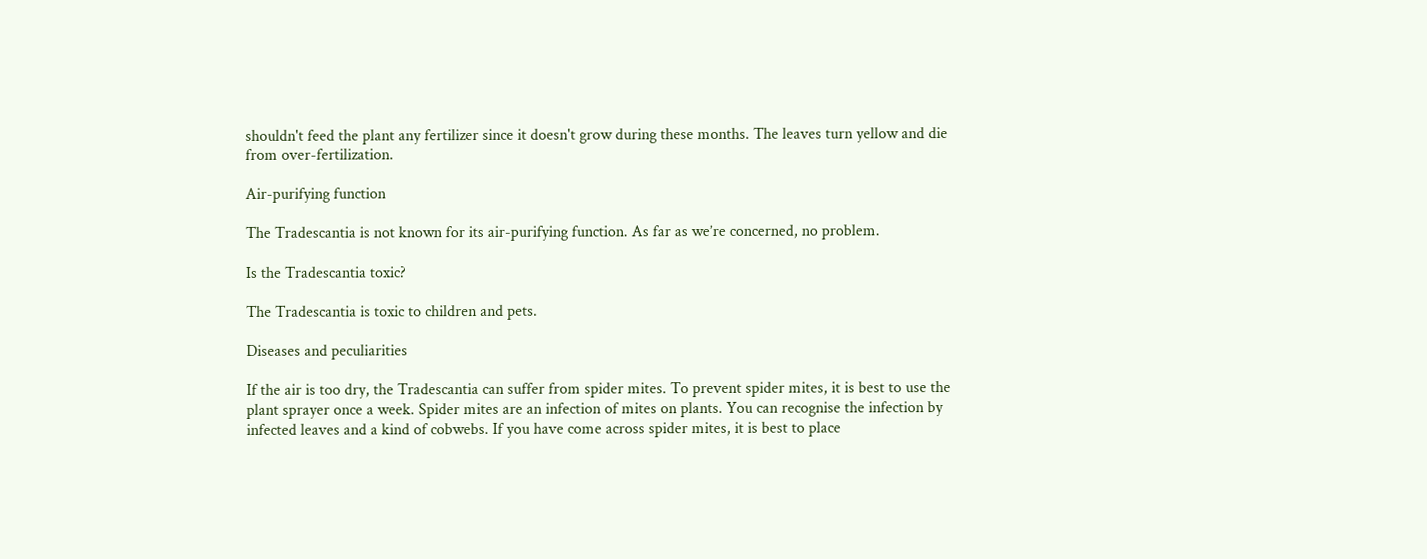shouldn't feed the plant any fertilizer since it doesn't grow during these months. The leaves turn yellow and die from over-fertilization.

Air-purifying function

The Tradescantia is not known for its air-purifying function. As far as we’re concerned, no problem.

Is the Tradescantia toxic?

The Tradescantia is toxic to children and pets.

Diseases and peculiarities

If the air is too dry, the Tradescantia can suffer from spider mites. To prevent spider mites, it is best to use the plant sprayer once a week. Spider mites are an infection of mites on plants. You can recognise the infection by infected leaves and a kind of cobwebs. If you have come across spider mites, it is best to place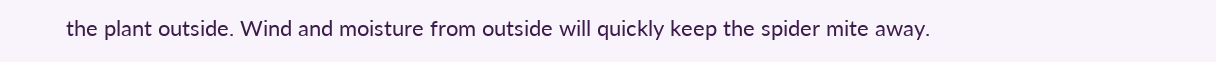the plant outside. Wind and moisture from outside will quickly keep the spider mite away.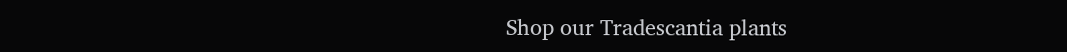Shop our Tradescantia plants